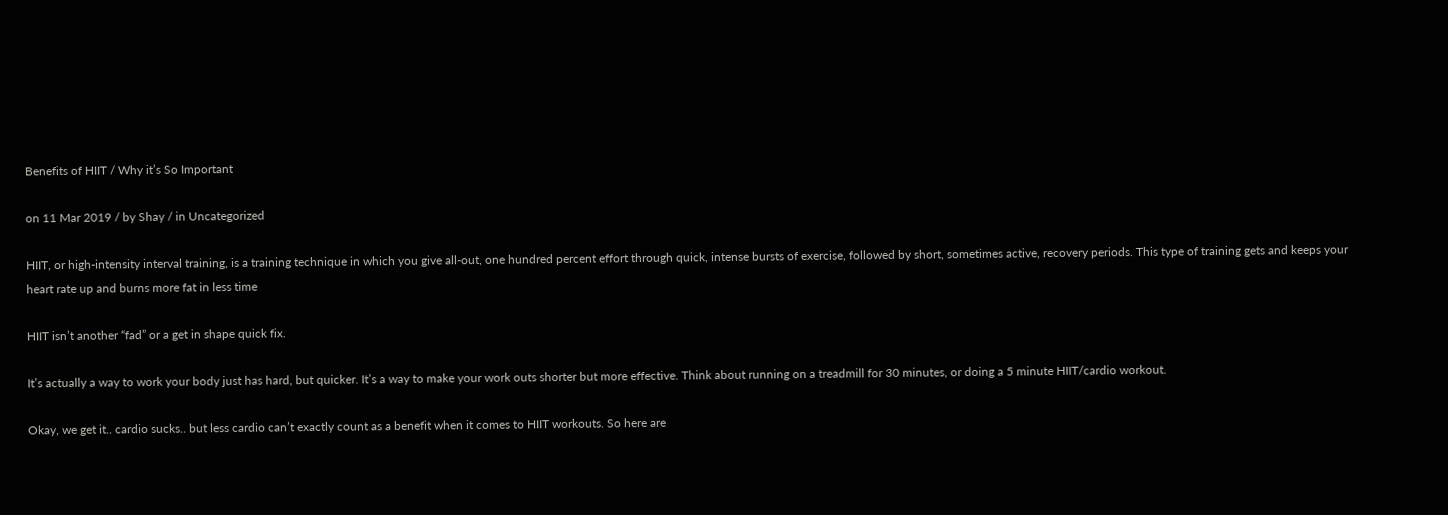Benefits of HIIT / Why it’s So Important

on 11 Mar 2019 / by Shay / in Uncategorized

HIIT, or high-intensity interval training, is a training technique in which you give all-out, one hundred percent effort through quick, intense bursts of exercise, followed by short, sometimes active, recovery periods. This type of training gets and keeps your heart rate up and burns more fat in less time

HIIT isn’t another “fad” or a get in shape quick fix.

It’s actually a way to work your body just has hard, but quicker. It’s a way to make your work outs shorter but more effective. Think about running on a treadmill for 30 minutes, or doing a 5 minute HIIT/cardio workout.

Okay, we get it.. cardio sucks.. but less cardio can’t exactly count as a benefit when it comes to HIIT workouts. So here are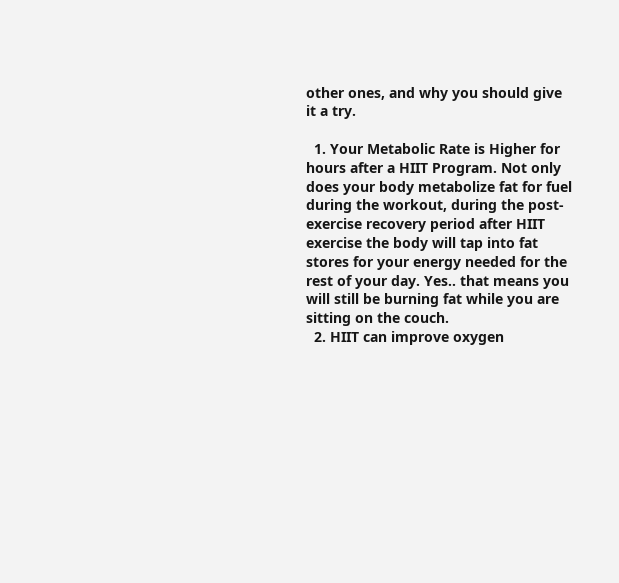other ones, and why you should give it a try.

  1. Your Metabolic Rate is Higher for hours after a HIIT Program. Not only does your body metabolize fat for fuel during the workout, during the post-exercise recovery period after HIIT exercise the body will tap into fat stores for your energy needed for the rest of your day. Yes.. that means you will still be burning fat while you are sitting on the couch.
  2. HIIT can improve oxygen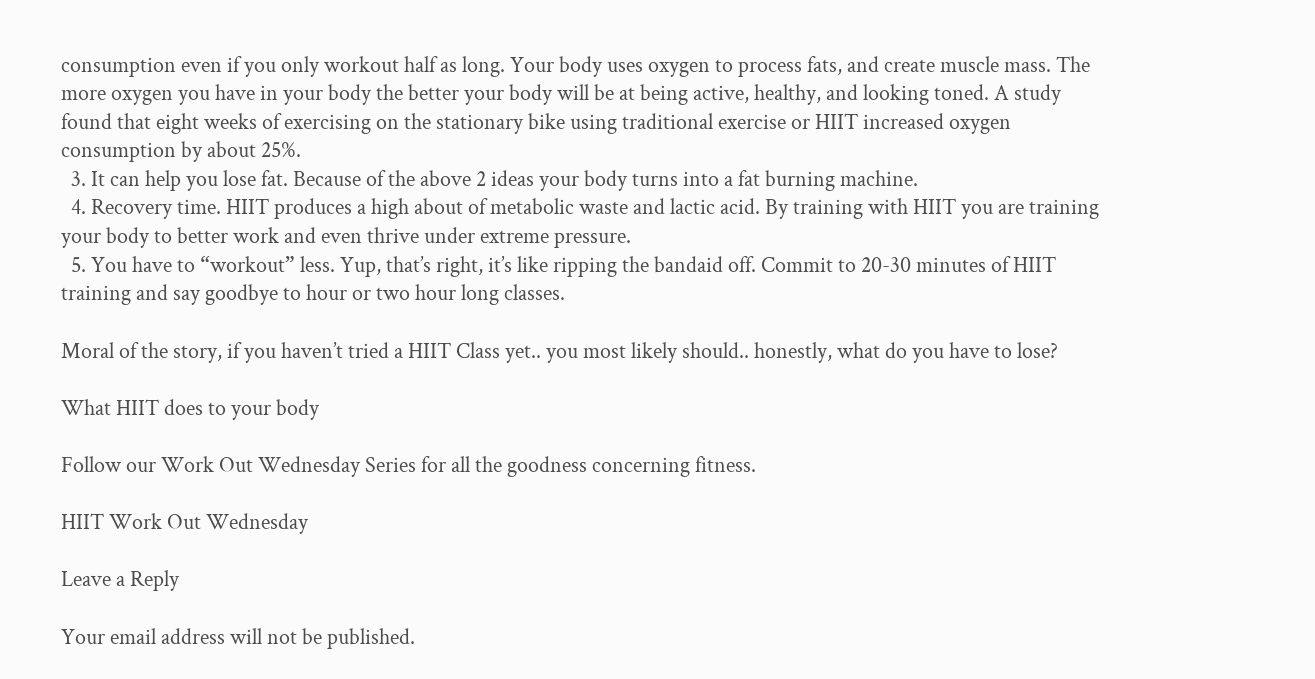consumption even if you only workout half as long. Your body uses oxygen to process fats, and create muscle mass. The more oxygen you have in your body the better your body will be at being active, healthy, and looking toned. A study found that eight weeks of exercising on the stationary bike using traditional exercise or HIIT increased oxygen consumption by about 25%.
  3. It can help you lose fat. Because of the above 2 ideas your body turns into a fat burning machine.
  4. Recovery time. HIIT produces a high about of metabolic waste and lactic acid. By training with HIIT you are training your body to better work and even thrive under extreme pressure.
  5. You have to “workout” less. Yup, that’s right, it’s like ripping the bandaid off. Commit to 20-30 minutes of HIIT training and say goodbye to hour or two hour long classes.

Moral of the story, if you haven’t tried a HIIT Class yet.. you most likely should.. honestly, what do you have to lose?

What HIIT does to your body

Follow our Work Out Wednesday Series for all the goodness concerning fitness.

HIIT Work Out Wednesday

Leave a Reply

Your email address will not be published.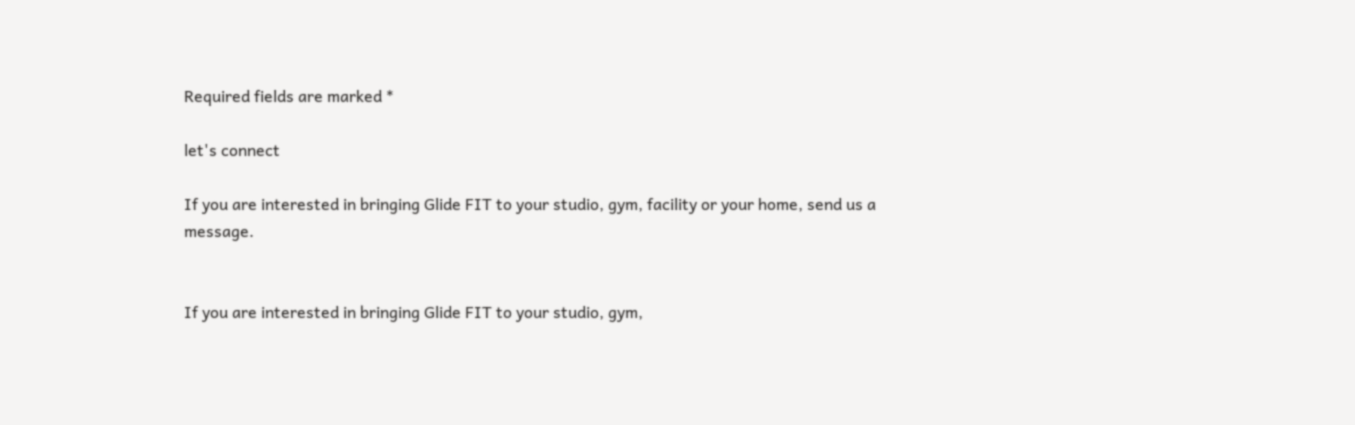Required fields are marked *

let's connect

If you are interested in bringing Glide FIT to your studio, gym, facility or your home, send us a message.


If you are interested in bringing Glide FIT to your studio, gym,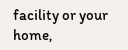facility or your home,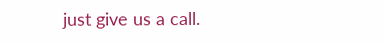just give us a call.